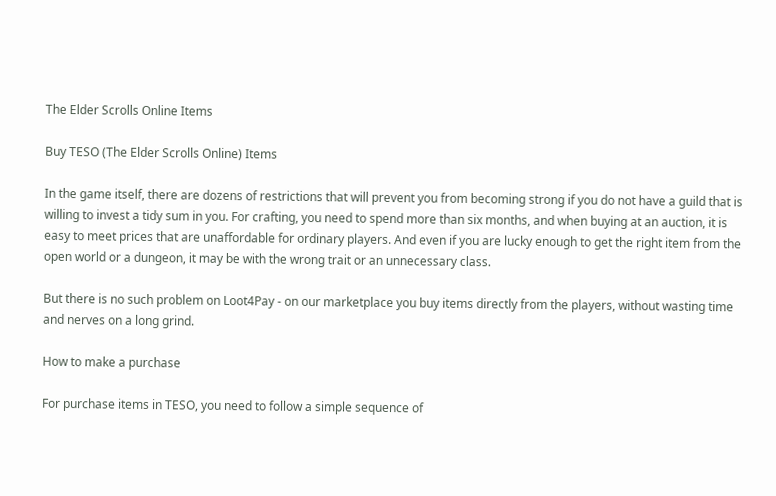The Elder Scrolls Online Items

Buy TESO (The Elder Scrolls Online) Items

In the game itself, there are dozens of restrictions that will prevent you from becoming strong if you do not have a guild that is willing to invest a tidy sum in you. For crafting, you need to spend more than six months, and when buying at an auction, it is easy to meet prices that are unaffordable for ordinary players. And even if you are lucky enough to get the right item from the open world or a dungeon, it may be with the wrong trait or an unnecessary class.

But there is no such problem on Loot4Pay - on our marketplace you buy items directly from the players, without wasting time and nerves on a long grind.

How to make a purchase

For purchase items in TESO, you need to follow a simple sequence of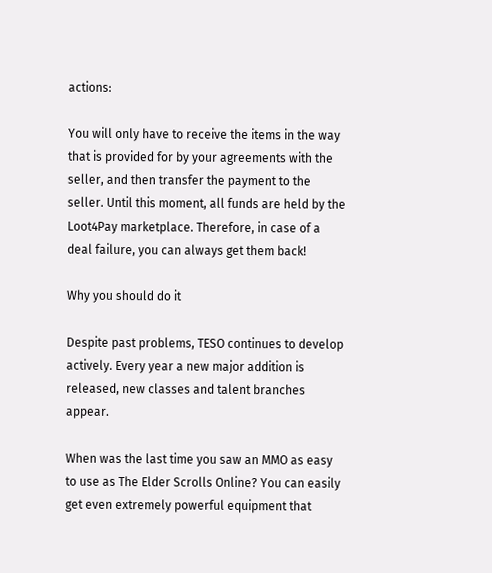actions:

You will only have to receive the items in the way that is provided for by your agreements with the seller, and then transfer the payment to the seller. Until this moment, all funds are held by the Loot4Pay marketplace. Therefore, in case of a deal failure, you can always get them back!

Why you should do it

Despite past problems, TESO continues to develop actively. Every year a new major addition is released, new classes and talent branches appear.

When was the last time you saw an MMO as easy to use as The Elder Scrolls Online? You can easily get even extremely powerful equipment that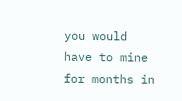you would have to mine for months in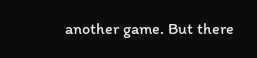another game. But there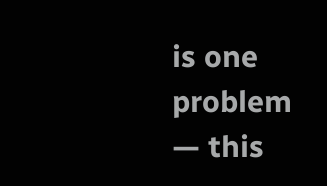is one problem — this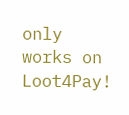only works on Loot4Pay!